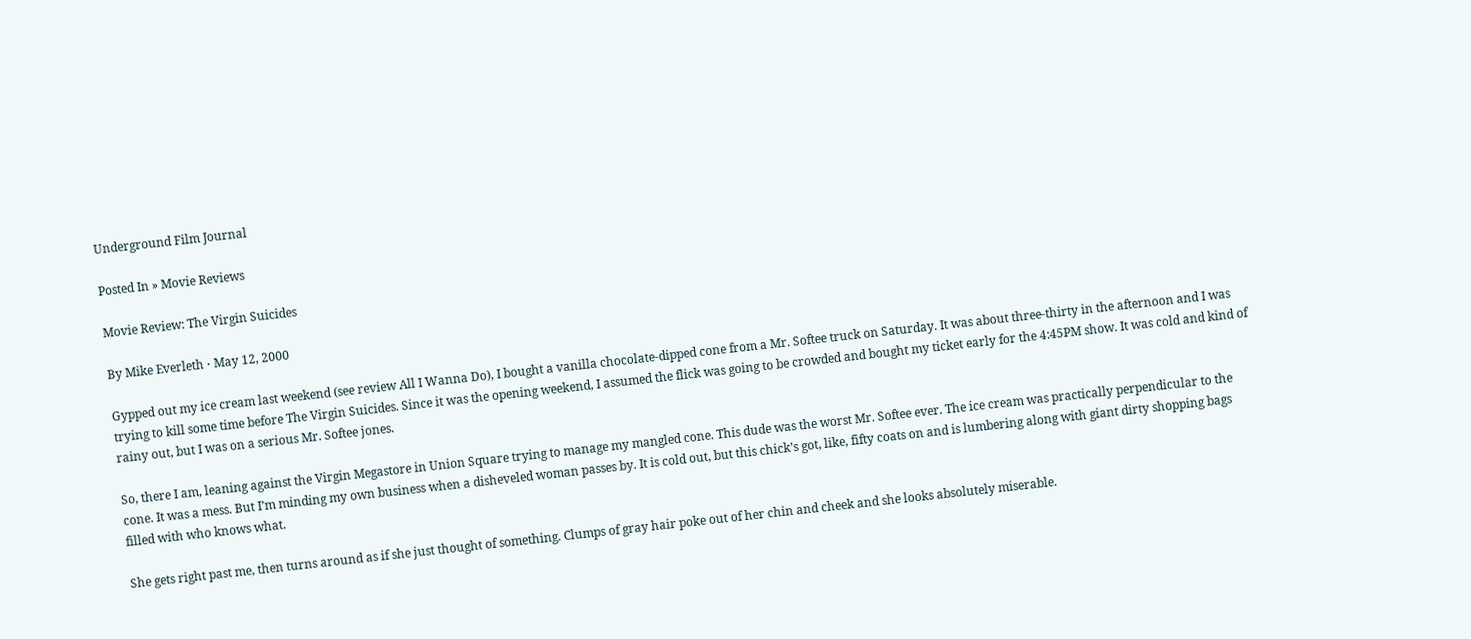Underground Film Journal

Posted In » Movie Reviews

Movie Review: The Virgin Suicides

By Mike Everleth ⋅ May 12, 2000

Gypped out my ice cream last weekend (see review All I Wanna Do), I bought a vanilla chocolate-dipped cone from a Mr. Softee truck on Saturday. It was about three-thirty in the afternoon and I was trying to kill some time before The Virgin Suicides. Since it was the opening weekend, I assumed the flick was going to be crowded and bought my ticket early for the 4:45PM show. It was cold and kind of rainy out, but I was on a serious Mr. Softee jones.

So, there I am, leaning against the Virgin Megastore in Union Square trying to manage my mangled cone. This dude was the worst Mr. Softee ever. The ice cream was practically perpendicular to the cone. It was a mess. But I’m minding my own business when a disheveled woman passes by. It is cold out, but this chick’s got, like, fifty coats on and is lumbering along with giant dirty shopping bags filled with who knows what.

She gets right past me, then turns around as if she just thought of something. Clumps of gray hair poke out of her chin and cheek and she looks absolutely miserable.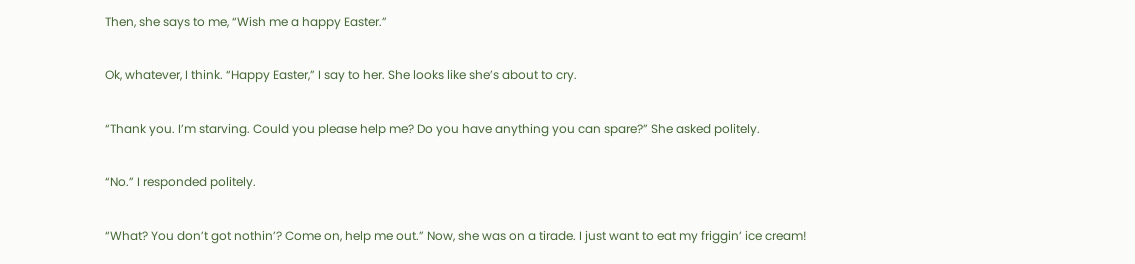Then, she says to me, “Wish me a happy Easter.”

Ok, whatever, I think. “Happy Easter,” I say to her. She looks like she’s about to cry.

“Thank you. I’m starving. Could you please help me? Do you have anything you can spare?” She asked politely.

“No.” I responded politely.

“What? You don’t got nothin’? Come on, help me out.” Now, she was on a tirade. I just want to eat my friggin’ ice cream!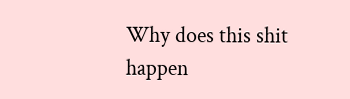Why does this shit happen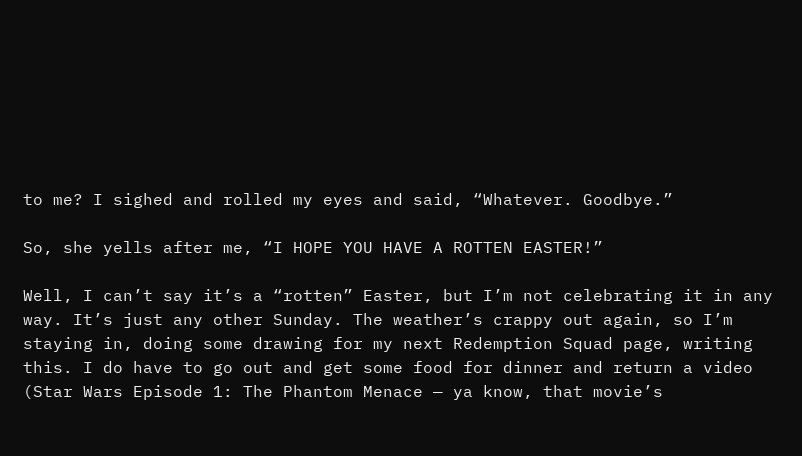to me? I sighed and rolled my eyes and said, “Whatever. Goodbye.”

So, she yells after me, “I HOPE YOU HAVE A ROTTEN EASTER!”

Well, I can’t say it’s a “rotten” Easter, but I’m not celebrating it in any way. It’s just any other Sunday. The weather’s crappy out again, so I’m staying in, doing some drawing for my next Redemption Squad page, writing this. I do have to go out and get some food for dinner and return a video (Star Wars Episode 1: The Phantom Menace — ya know, that movie’s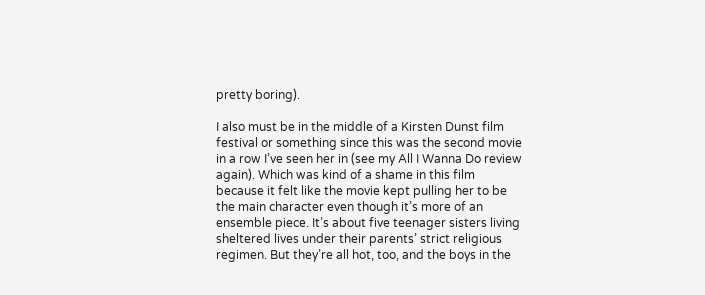pretty boring).

I also must be in the middle of a Kirsten Dunst film festival or something since this was the second movie in a row I’ve seen her in (see my All I Wanna Do review again). Which was kind of a shame in this film because it felt like the movie kept pulling her to be the main character even though it’s more of an ensemble piece. It’s about five teenager sisters living sheltered lives under their parents’ strict religious regimen. But they’re all hot, too, and the boys in the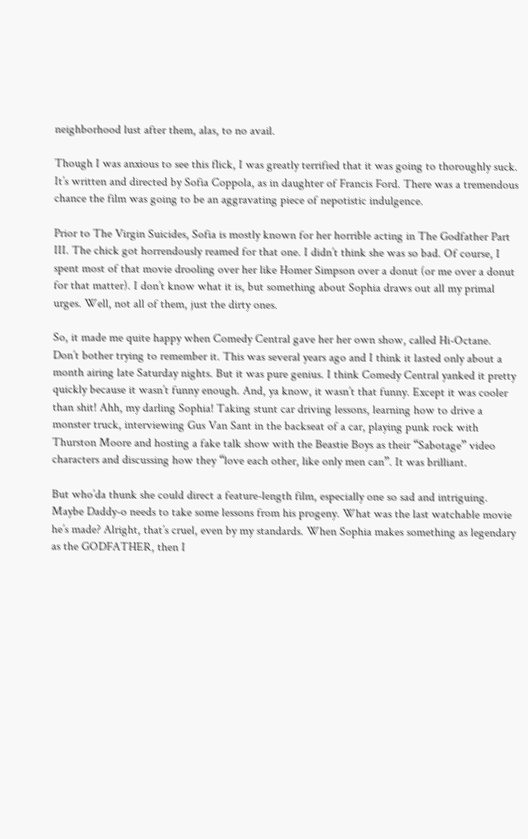neighborhood lust after them, alas, to no avail.

Though I was anxious to see this flick, I was greatly terrified that it was going to thoroughly suck. It’s written and directed by Sofia Coppola, as in daughter of Francis Ford. There was a tremendous chance the film was going to be an aggravating piece of nepotistic indulgence.

Prior to The Virgin Suicides, Sofia is mostly known for her horrible acting in The Godfather Part III. The chick got horrendously reamed for that one. I didn’t think she was so bad. Of course, I spent most of that movie drooling over her like Homer Simpson over a donut (or me over a donut for that matter). I don’t know what it is, but something about Sophia draws out all my primal urges. Well, not all of them, just the dirty ones.

So, it made me quite happy when Comedy Central gave her her own show, called Hi-Octane. Don’t bother trying to remember it. This was several years ago and I think it lasted only about a month airing late Saturday nights. But it was pure genius. I think Comedy Central yanked it pretty quickly because it wasn’t funny enough. And, ya know, it wasn’t that funny. Except it was cooler than shit! Ahh, my darling Sophia! Taking stunt car driving lessons, learning how to drive a monster truck, interviewing Gus Van Sant in the backseat of a car, playing punk rock with Thurston Moore and hosting a fake talk show with the Beastie Boys as their “Sabotage” video characters and discussing how they “love each other, like only men can”. It was brilliant.

But who’da thunk she could direct a feature-length film, especially one so sad and intriguing. Maybe Daddy-o needs to take some lessons from his progeny. What was the last watchable movie he’s made? Alright, that’s cruel, even by my standards. When Sophia makes something as legendary as the GODFATHER, then I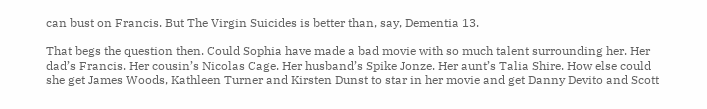can bust on Francis. But The Virgin Suicides is better than, say, Dementia 13.

That begs the question then. Could Sophia have made a bad movie with so much talent surrounding her. Her dad’s Francis. Her cousin’s Nicolas Cage. Her husband’s Spike Jonze. Her aunt’s Talia Shire. How else could she get James Woods, Kathleen Turner and Kirsten Dunst to star in her movie and get Danny Devito and Scott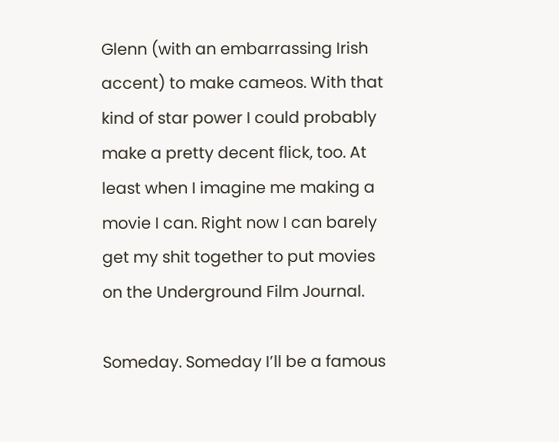Glenn (with an embarrassing Irish accent) to make cameos. With that kind of star power I could probably make a pretty decent flick, too. At least when I imagine me making a movie I can. Right now I can barely get my shit together to put movies on the Underground Film Journal.

Someday. Someday I’ll be a famous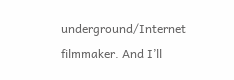underground/Internet filmmaker. And I’ll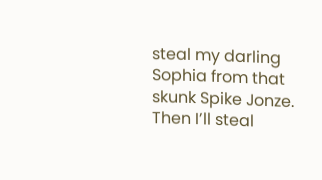steal my darling Sophia from that skunk Spike Jonze. Then I’ll steal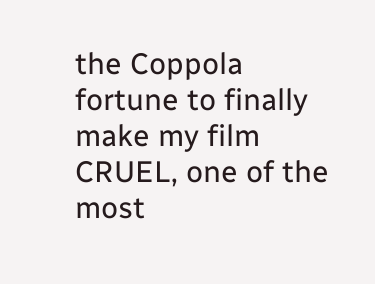the Coppola fortune to finally make my film CRUEL, one of the most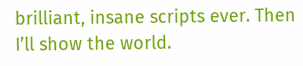brilliant, insane scripts ever. Then I’ll show the world.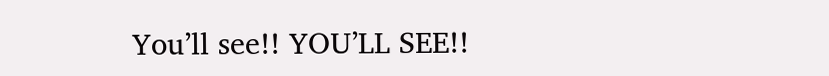You’ll see!! YOU’LL SEE!!